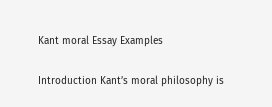Kant moral Essay Examples

Introduction Kant’s moral philosophy is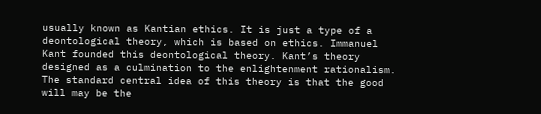usually known as Kantian ethics. It is just a type of a deontological theory, which is based on ethics. Immanuel Kant founded this deontological theory. Kant’s theory designed as a culmination to the enlightenment rationalism. The standard central idea of this theory is that the good will may be the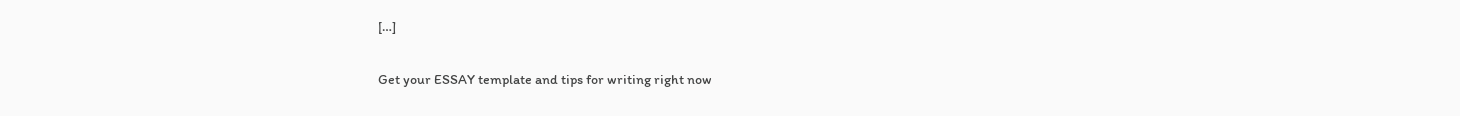[…]

Get your ESSAY template and tips for writing right now